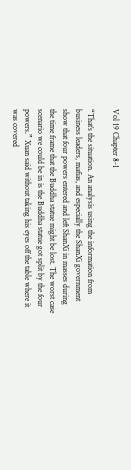Vol 19 Chapter 8-1

“That’s the situation. An analysis using the information from business leaders, mafias, and especially the ShanXi government show that four powers entered and left ShanXi in masses during the time frame that the Buddha statue might be lost. The worst case scenario we could be in is the Buddha statue got split by the four powers.” Xuan said without taking his eyes off the table where it was covered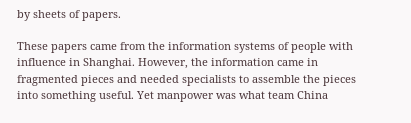by sheets of papers.

These papers came from the information systems of people with influence in Shanghai. However, the information came in fragmented pieces and needed specialists to assemble the pieces into something useful. Yet manpower was what team China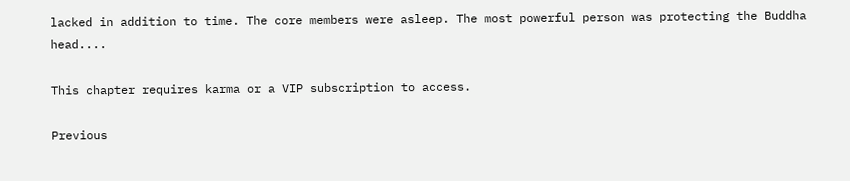lacked in addition to time. The core members were asleep. The most powerful person was protecting the Buddha head....

This chapter requires karma or a VIP subscription to access.

Previous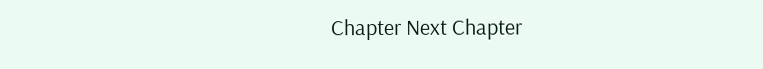Chapter Next Chapter